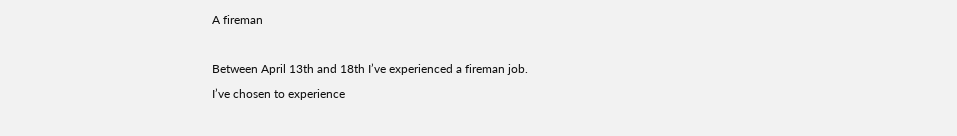A fireman

Between April 13th and 18th I’ve experienced a fireman job.
I’ve chosen to experience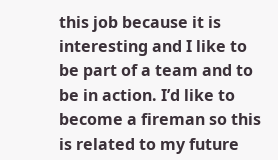this job because it is interesting and I like to be part of a team and to be in action. I’d like to become a fireman so this is related to my future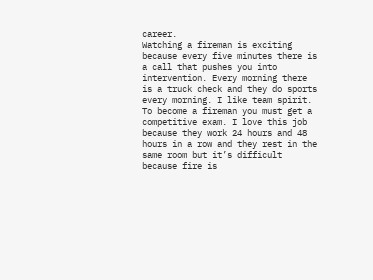career.
Watching a fireman is exciting because every five minutes there is a call that pushes you into intervention. Every morning there is a truck check and they do sports every morning. I like team spirit.
To become a fireman you must get a competitive exam. I love this job because they work 24 hours and 48 hours in a row and they rest in the same room but it’s difficult because fire is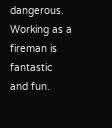dangerous. Working as a fireman is fantastic and fun.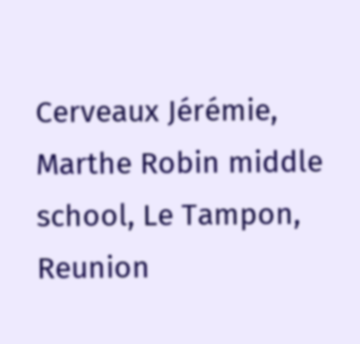Cerveaux Jérémie, Marthe Robin middle school, Le Tampon, Reunion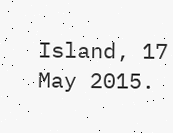Island, 17 May 2015.